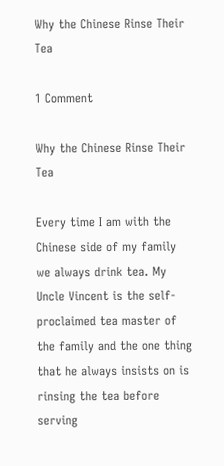Why the Chinese Rinse Their Tea

1 Comment

Why the Chinese Rinse Their Tea

Every time I am with the Chinese side of my family we always drink tea. My Uncle Vincent is the self-proclaimed tea master of the family and the one thing that he always insists on is rinsing the tea before serving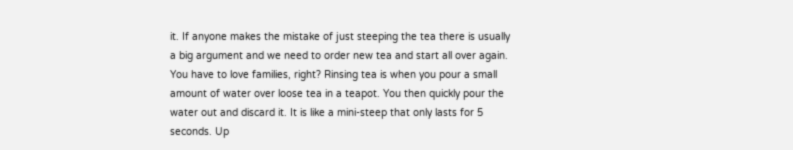it. If anyone makes the mistake of just steeping the tea there is usually a big argument and we need to order new tea and start all over again. You have to love families, right? Rinsing tea is when you pour a small amount of water over loose tea in a teapot. You then quickly pour the water out and discard it. It is like a mini-steep that only lasts for 5 seconds. Up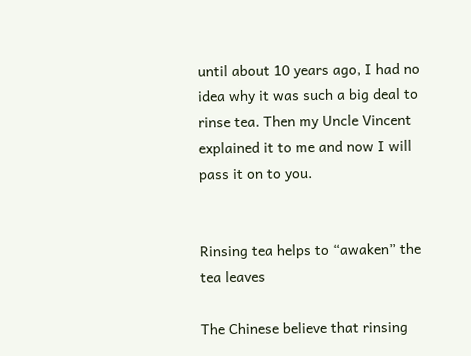until about 10 years ago, I had no idea why it was such a big deal to rinse tea. Then my Uncle Vincent explained it to me and now I will pass it on to you.


Rinsing tea helps to “awaken” the tea leaves

The Chinese believe that rinsing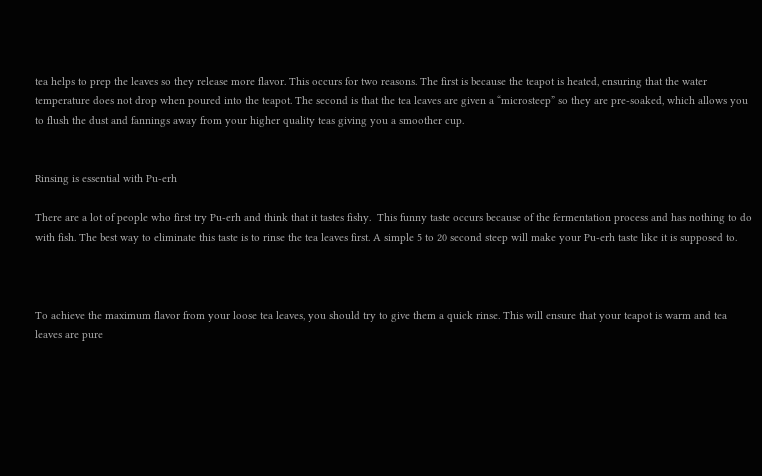tea helps to prep the leaves so they release more flavor. This occurs for two reasons. The first is because the teapot is heated, ensuring that the water temperature does not drop when poured into the teapot. The second is that the tea leaves are given a “microsteep” so they are pre-soaked, which allows you to flush the dust and fannings away from your higher quality teas giving you a smoother cup.


Rinsing is essential with Pu-erh

There are a lot of people who first try Pu-erh and think that it tastes fishy.  This funny taste occurs because of the fermentation process and has nothing to do with fish. The best way to eliminate this taste is to rinse the tea leaves first. A simple 5 to 20 second steep will make your Pu-erh taste like it is supposed to.



To achieve the maximum flavor from your loose tea leaves, you should try to give them a quick rinse. This will ensure that your teapot is warm and tea leaves are pure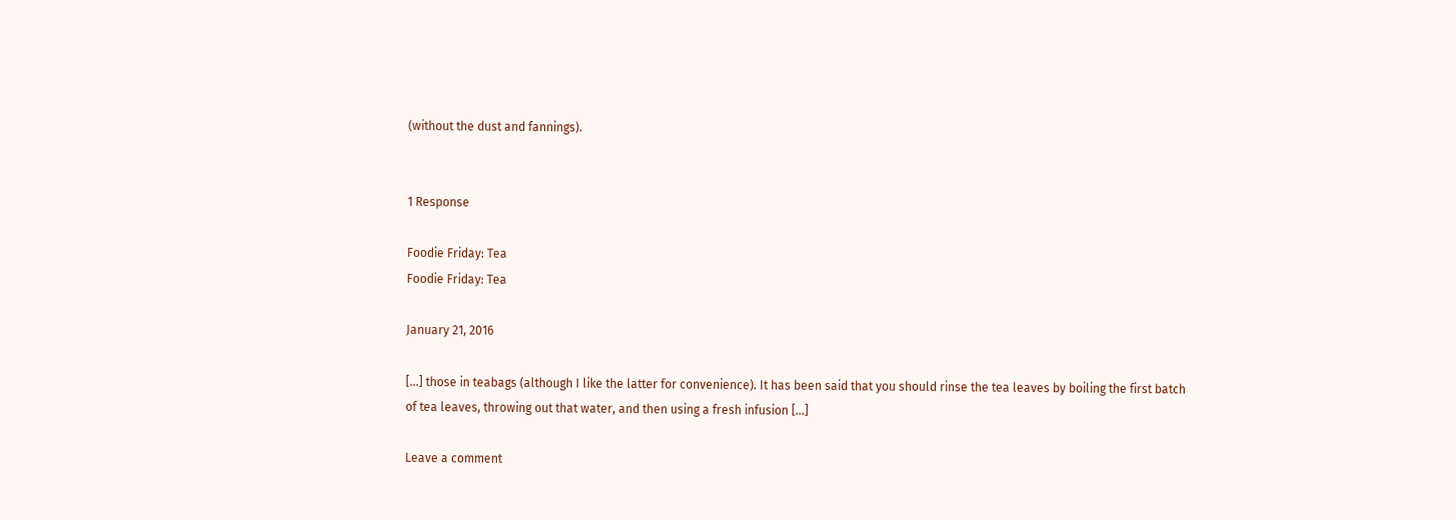(without the dust and fannings).


1 Response

Foodie Friday: Tea
Foodie Friday: Tea

January 21, 2016

[…] those in teabags (although I like the latter for convenience). It has been said that you should rinse the tea leaves by boiling the first batch of tea leaves, throwing out that water, and then using a fresh infusion […]

Leave a comment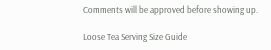Comments will be approved before showing up.

Loose Tea Serving Size Guide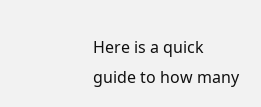Here is a quick guide to how many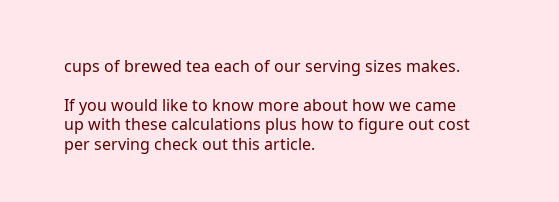cups of brewed tea each of our serving sizes makes.

If you would like to know more about how we came up with these calculations plus how to figure out cost per serving check out this article.